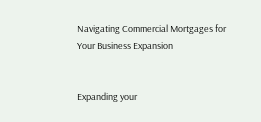Navigating Commercial Mortgages for Your Business Expansion


Expanding your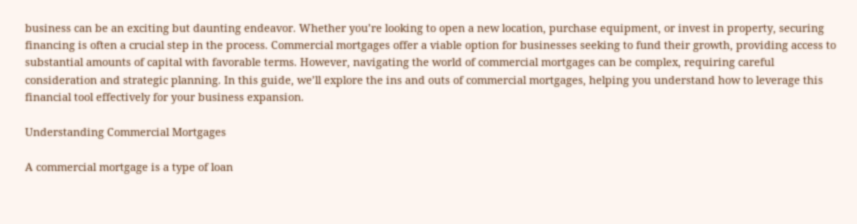business can be an exciting but daunting endeavor. Whether you’re looking to open a new location, purchase equipment, or invest in property, securing financing is often a crucial step in the process. Commercial mortgages offer a viable option for businesses seeking to fund their growth, providing access to substantial amounts of capital with favorable terms. However, navigating the world of commercial mortgages can be complex, requiring careful consideration and strategic planning. In this guide, we’ll explore the ins and outs of commercial mortgages, helping you understand how to leverage this financial tool effectively for your business expansion.

Understanding Commercial Mortgages

A commercial mortgage is a type of loan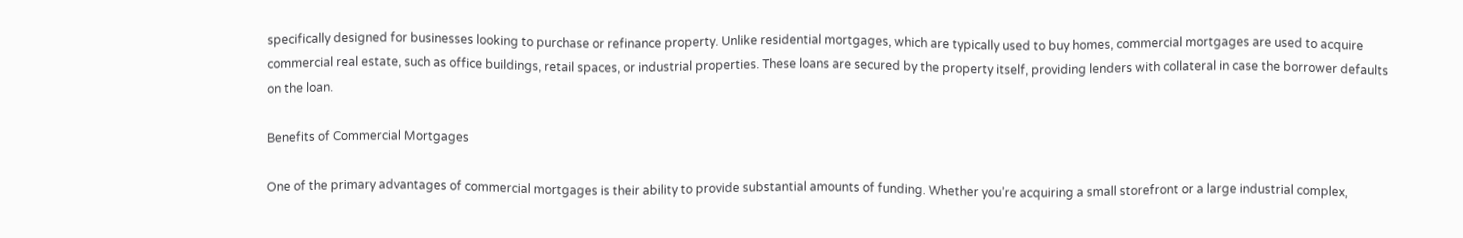specifically designed for businesses looking to purchase or refinance property. Unlike residential mortgages, which are typically used to buy homes, commercial mortgages are used to acquire commercial real estate, such as office buildings, retail spaces, or industrial properties. These loans are secured by the property itself, providing lenders with collateral in case the borrower defaults on the loan.

Benefits of Commercial Mortgages

One of the primary advantages of commercial mortgages is their ability to provide substantial amounts of funding. Whether you’re acquiring a small storefront or a large industrial complex,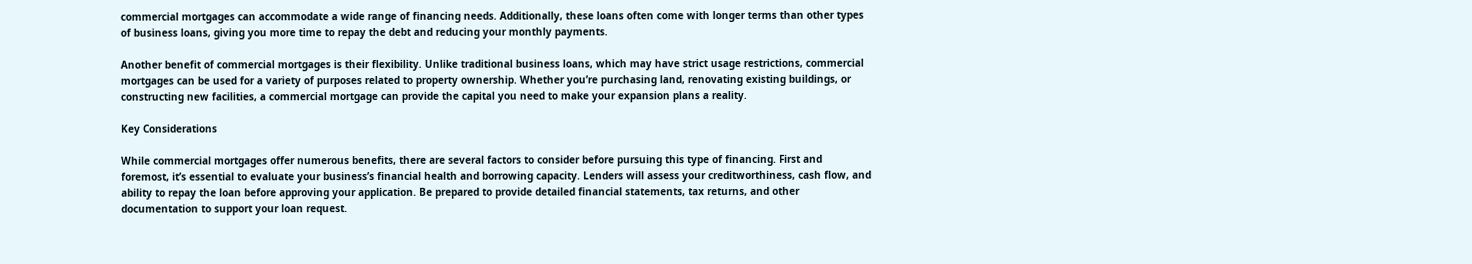commercial mortgages can accommodate a wide range of financing needs. Additionally, these loans often come with longer terms than other types of business loans, giving you more time to repay the debt and reducing your monthly payments.

Another benefit of commercial mortgages is their flexibility. Unlike traditional business loans, which may have strict usage restrictions, commercial mortgages can be used for a variety of purposes related to property ownership. Whether you’re purchasing land, renovating existing buildings, or constructing new facilities, a commercial mortgage can provide the capital you need to make your expansion plans a reality.

Key Considerations

While commercial mortgages offer numerous benefits, there are several factors to consider before pursuing this type of financing. First and foremost, it’s essential to evaluate your business’s financial health and borrowing capacity. Lenders will assess your creditworthiness, cash flow, and ability to repay the loan before approving your application. Be prepared to provide detailed financial statements, tax returns, and other documentation to support your loan request.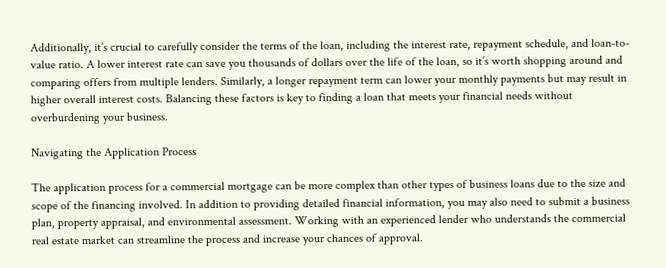Additionally, it’s crucial to carefully consider the terms of the loan, including the interest rate, repayment schedule, and loan-to-value ratio. A lower interest rate can save you thousands of dollars over the life of the loan, so it’s worth shopping around and comparing offers from multiple lenders. Similarly, a longer repayment term can lower your monthly payments but may result in higher overall interest costs. Balancing these factors is key to finding a loan that meets your financial needs without overburdening your business.

Navigating the Application Process

The application process for a commercial mortgage can be more complex than other types of business loans due to the size and scope of the financing involved. In addition to providing detailed financial information, you may also need to submit a business plan, property appraisal, and environmental assessment. Working with an experienced lender who understands the commercial real estate market can streamline the process and increase your chances of approval.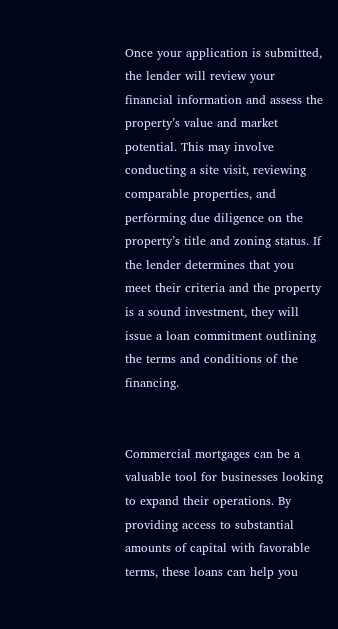Once your application is submitted, the lender will review your financial information and assess the property’s value and market potential. This may involve conducting a site visit, reviewing comparable properties, and performing due diligence on the property’s title and zoning status. If the lender determines that you meet their criteria and the property is a sound investment, they will issue a loan commitment outlining the terms and conditions of the financing.


Commercial mortgages can be a valuable tool for businesses looking to expand their operations. By providing access to substantial amounts of capital with favorable terms, these loans can help you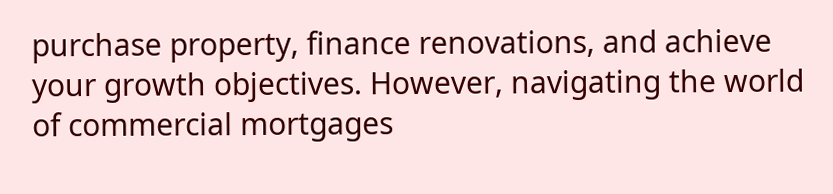purchase property, finance renovations, and achieve your growth objectives. However, navigating the world of commercial mortgages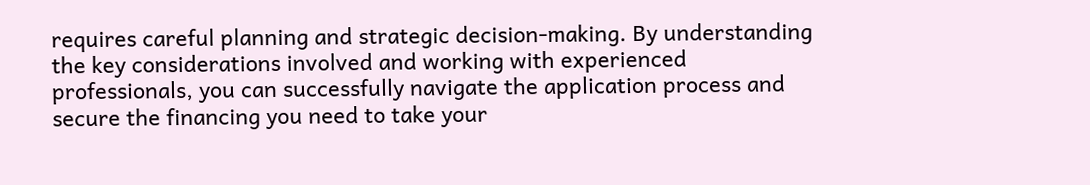requires careful planning and strategic decision-making. By understanding the key considerations involved and working with experienced professionals, you can successfully navigate the application process and secure the financing you need to take your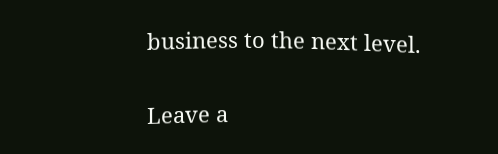business to the next level.

Leave a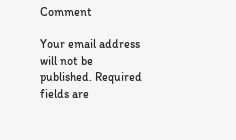Comment

Your email address will not be published. Required fields are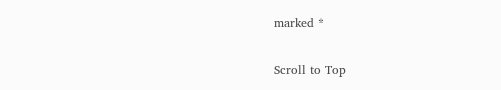marked *

Scroll to Top